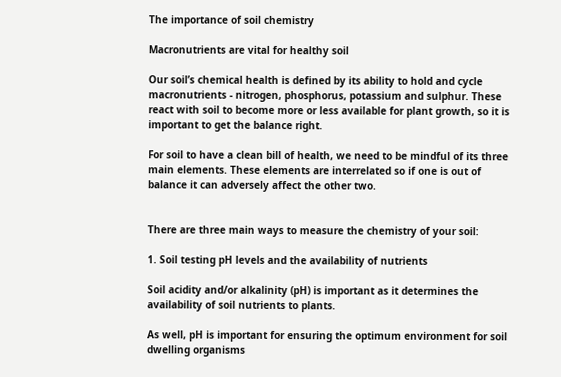The importance of soil chemistry

Macronutrients are vital for healthy soil

Our soil’s chemical health is defined by its ability to hold and cycle macronutrients - nitrogen, phosphorus, potassium and sulphur. These react with soil to become more or less available for plant growth, so it is important to get the balance right.

For soil to have a clean bill of health, we need to be mindful of its three main elements. These elements are interrelated so if one is out of balance it can adversely affect the other two.


There are three main ways to measure the chemistry of your soil:

1. Soil testing pH levels and the availability of nutrients

Soil acidity and/or alkalinity (pH) is important as it determines the availability of soil nutrients to plants.

As well, pH is important for ensuring the optimum environment for soil dwelling organisms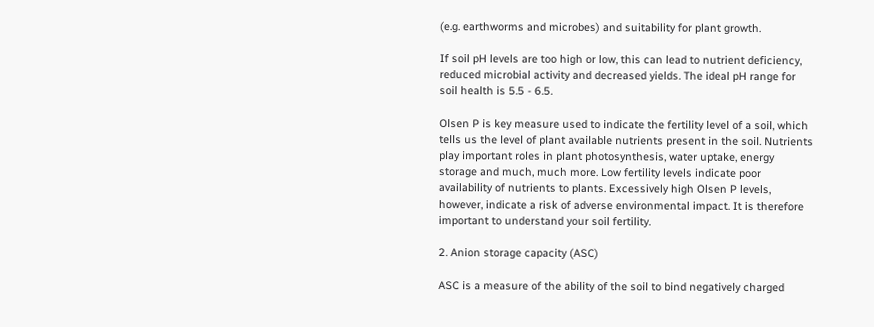(e.g. earthworms and microbes) and suitability for plant growth.

If soil pH levels are too high or low, this can lead to nutrient deficiency, reduced microbial activity and decreased yields. The ideal pH range for soil health is 5.5 - 6.5.

Olsen P is key measure used to indicate the fertility level of a soil, which tells us the level of plant available nutrients present in the soil. Nutrients play important roles in plant photosynthesis, water uptake, energy storage and much, much more. Low fertility levels indicate poor availability of nutrients to plants. Excessively high Olsen P levels, however, indicate a risk of adverse environmental impact. It is therefore important to understand your soil fertility.

2. Anion storage capacity (ASC)

ASC is a measure of the ability of the soil to bind negatively charged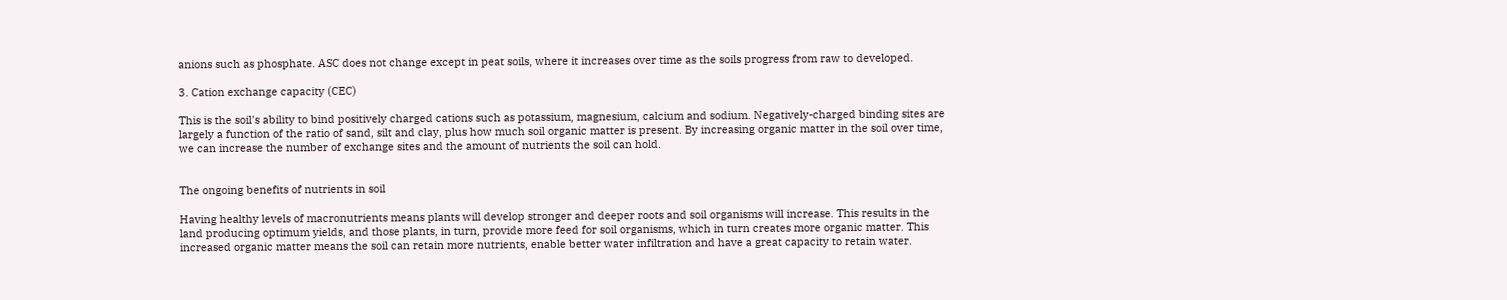anions such as phosphate. ASC does not change except in peat soils, where it increases over time as the soils progress from raw to developed.

3. Cation exchange capacity (CEC)

This is the soil's ability to bind positively charged cations such as potassium, magnesium, calcium and sodium. Negatively-charged binding sites are largely a function of the ratio of sand, silt and clay, plus how much soil organic matter is present. By increasing organic matter in the soil over time, we can increase the number of exchange sites and the amount of nutrients the soil can hold.


The ongoing benefits of nutrients in soil

Having healthy levels of macronutrients means plants will develop stronger and deeper roots and soil organisms will increase. This results in the land producing optimum yields, and those plants, in turn, provide more feed for soil organisms, which in turn creates more organic matter. This increased organic matter means the soil can retain more nutrients, enable better water infiltration and have a great capacity to retain water.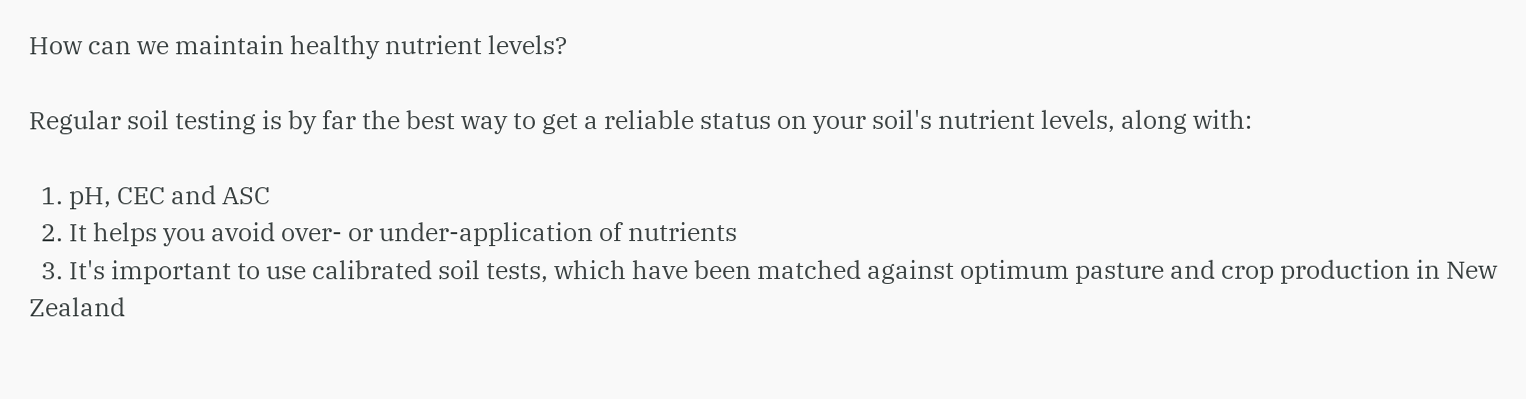How can we maintain healthy nutrient levels?

Regular soil testing is by far the best way to get a reliable status on your soil's nutrient levels, along with:

  1. pH, CEC and ASC
  2. It helps you avoid over- or under-application of nutrients
  3. It's important to use calibrated soil tests, which have been matched against optimum pasture and crop production in New Zealand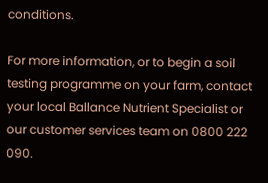conditions.

For more information, or to begin a soil testing programme on your farm, contact your local Ballance Nutrient Specialist or our customer services team on 0800 222 090.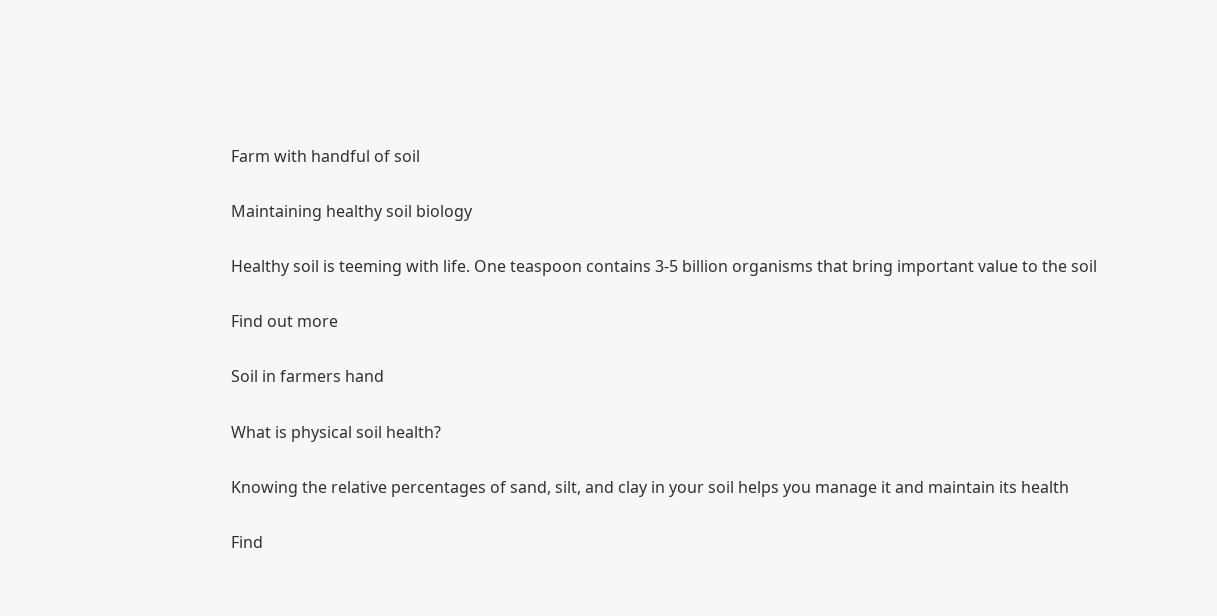Farm with handful of soil

Maintaining healthy soil biology

Healthy soil is teeming with life. One teaspoon contains 3-5 billion organisms that bring important value to the soil

Find out more

Soil in farmers hand

What is physical soil health?

Knowing the relative percentages of sand, silt, and clay in your soil helps you manage it and maintain its health

Find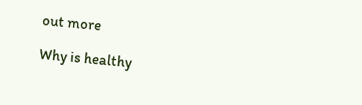out more

Why is healthy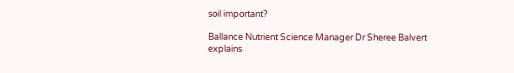soil important?

Ballance Nutrient Science Manager Dr Sheree Balvert explains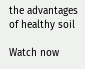the advantages of healthy soil

Watch now